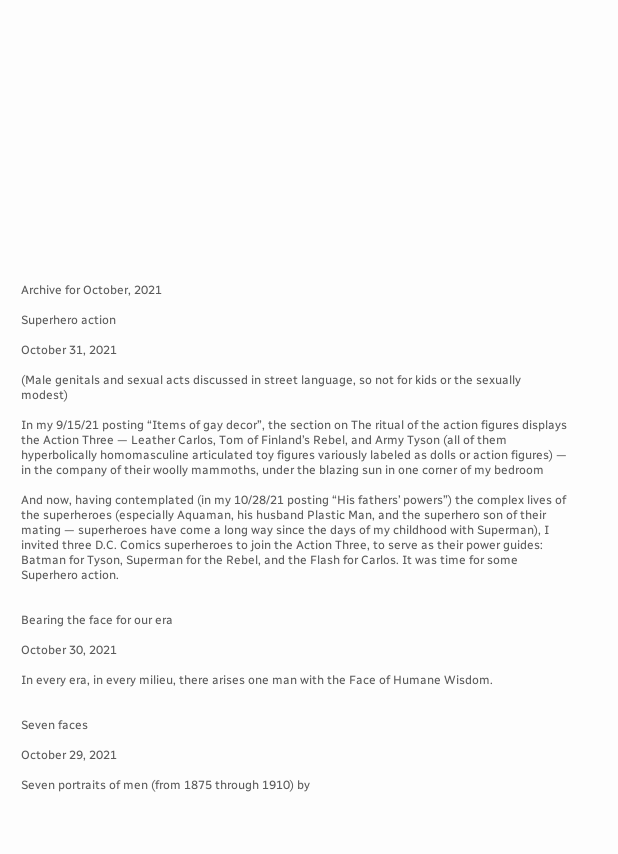Archive for October, 2021

Superhero action

October 31, 2021

(Male genitals and sexual acts discussed in street language, so not for kids or the sexually modest)

In my 9/15/21 posting “Items of gay decor”, the section on The ritual of the action figures displays the Action Three — Leather Carlos, Tom of Finland’s Rebel, and Army Tyson (all of them hyperbolically homomasculine articulated toy figures variously labeled as dolls or action figures) — in the company of their woolly mammoths, under the blazing sun in one corner of my bedroom

And now, having contemplated (in my 10/28/21 posting “His fathers’ powers”) the complex lives of the superheroes (especially Aquaman, his husband Plastic Man, and the superhero son of their mating — superheroes have come a long way since the days of my childhood with Superman), I invited three D.C. Comics superheroes to join the Action Three, to serve as their power guides: Batman for Tyson, Superman for the Rebel, and the Flash for Carlos. It was time for some Superhero action.


Bearing the face for our era

October 30, 2021

In every era, in every milieu, there arises one man with the Face of Humane Wisdom.


Seven faces

October 29, 2021

Seven portraits of men (from 1875 through 1910) by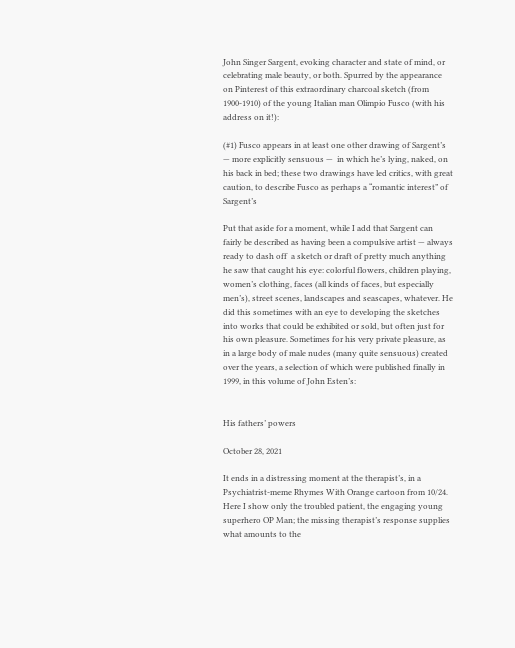John Singer Sargent, evoking character and state of mind, or celebrating male beauty, or both. Spurred by the appearance on Pinterest of this extraordinary charcoal sketch (from 1900-1910) of the young Italian man Olimpio Fusco (with his address on it!):

(#1) Fusco appears in at least one other drawing of Sargent’s — more explicitly sensuous —  in which he’s lying, naked, on his back in bed; these two drawings have led critics, with great caution, to describe Fusco as perhaps a “romantic interest” of Sargent’s

Put that aside for a moment, while I add that Sargent can fairly be described as having been a compulsive artist — always ready to dash off  a sketch or draft of pretty much anything he saw that caught his eye: colorful flowers, children playing, women’s clothing, faces (all kinds of faces, but especially men’s), street scenes, landscapes and seascapes, whatever. He did this sometimes with an eye to developing the sketches into works that could be exhibited or sold, but often just for his own pleasure. Sometimes for his very private pleasure, as in a large body of male nudes (many quite sensuous) created over the years, a selection of which were published finally in 1999, in this volume of John Esten’s:


His fathers’ powers

October 28, 2021

It ends in a distressing moment at the therapist’s, in a Psychiatrist-meme Rhymes With Orange cartoon from 10/24. Here I show only the troubled patient, the engaging young superhero OP Man; the missing therapist’s response supplies what amounts to the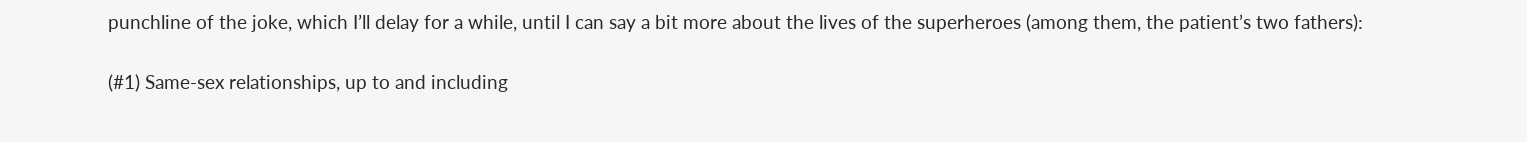punchline of the joke, which I’ll delay for a while, until I can say a bit more about the lives of the superheroes (among them, the patient’s two fathers):

(#1) Same-sex relationships, up to and including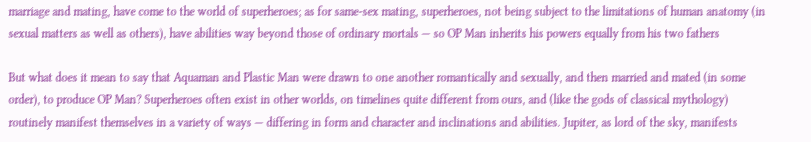marriage and mating, have come to the world of superheroes; as for same-sex mating, superheroes, not being subject to the limitations of human anatomy (in sexual matters as well as others), have abilities way beyond those of ordinary mortals — so OP Man inherits his powers equally from his two fathers

But what does it mean to say that Aquaman and Plastic Man were drawn to one another romantically and sexually, and then married and mated (in some order), to produce OP Man? Superheroes often exist in other worlds, on timelines quite different from ours, and (like the gods of classical mythology) routinely manifest themselves in a variety of ways — differing in form and character and inclinations and abilities. Jupiter, as lord of the sky, manifests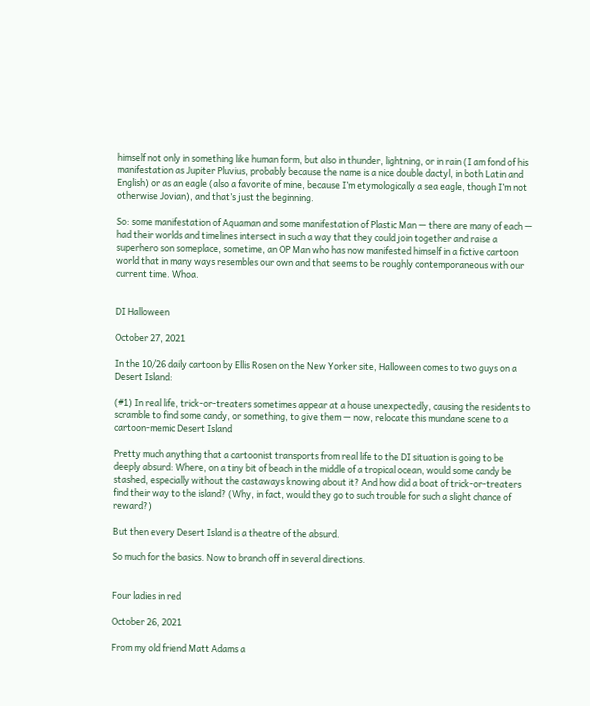himself not only in something like human form, but also in thunder, lightning, or in rain (I am fond of his manifestation as Jupiter Pluvius, probably because the name is a nice double dactyl, in both Latin and English) or as an eagle (also a favorite of mine, because I’m etymologically a sea eagle, though I’m not otherwise Jovian), and that’s just the beginning.

So: some manifestation of Aquaman and some manifestation of Plastic Man — there are many of each — had their worlds and timelines intersect in such a way that they could join together and raise a superhero son someplace, sometime, an OP Man who has now manifested himself in a fictive cartoon world that in many ways resembles our own and that seems to be roughly contemporaneous with our current time. Whoa.


DI Halloween

October 27, 2021

In the 10/26 daily cartoon by Ellis Rosen on the New Yorker site, Halloween comes to two guys on a Desert Island:

(#1) In real life, trick-or-treaters sometimes appear at a house unexpectedly, causing the residents to scramble to find some candy, or something, to give them — now, relocate this mundane scene to a cartoon-memic Desert Island

Pretty much anything that a cartoonist transports from real life to the DI situation is going to be deeply absurd: Where, on a tiny bit of beach in the middle of a tropical ocean, would some candy be stashed, especially without the castaways knowing about it? And how did a boat of trick-or-treaters find their way to the island? (Why, in fact, would they go to such trouble for such a slight chance of reward?)

But then every Desert Island is a theatre of the absurd.

So much for the basics. Now to branch off in several directions.


Four ladies in red

October 26, 2021

From my old friend Matt Adams a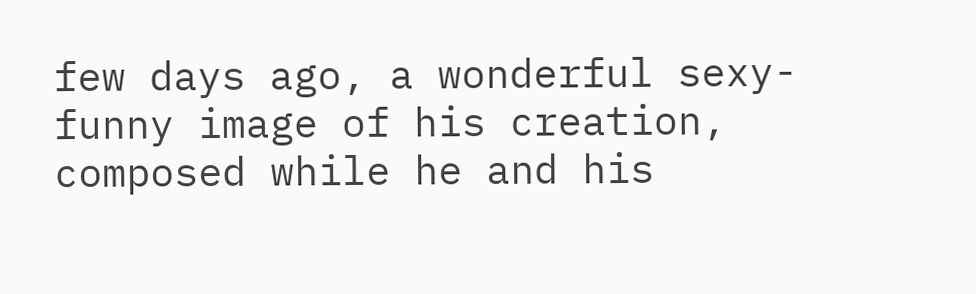few days ago, a wonderful sexy-funny image of his creation, composed while he and his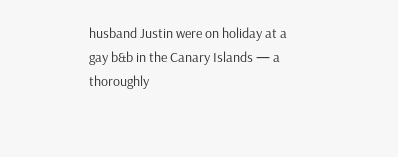husband Justin were on holiday at a gay b&b in the Canary Islands — a thoroughly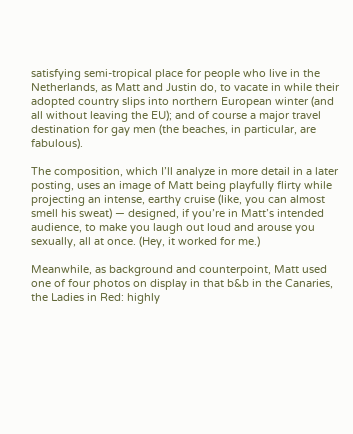satisfying semi-tropical place for people who live in the Netherlands, as Matt and Justin do, to vacate in while their adopted country slips into northern European winter (and all without leaving the EU); and of course a major travel destination for gay men (the beaches, in particular, are fabulous).

The composition, which I’ll analyze in more detail in a later posting, uses an image of Matt being playfully flirty while projecting an intense, earthy cruise (like, you can almost smell his sweat) — designed, if you’re in Matt’s intended audience, to make you laugh out loud and arouse you sexually, all at once. (Hey, it worked for me.)

Meanwhile, as background and counterpoint, Matt used one of four photos on display in that b&b in the Canaries, the Ladies in Red: highly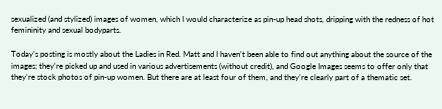sexualized (and stylized) images of women, which I would characterize as pin-up head shots, dripping with the redness of hot femininity and sexual bodyparts.

Today’s posting is mostly about the Ladies in Red. Matt and I haven’t been able to find out anything about the source of the images; they’re picked up and used in various advertisements (without credit), and Google Images seems to offer only that they’re stock photos of pin-up women. But there are at least four of them, and they’re clearly part of a thematic set.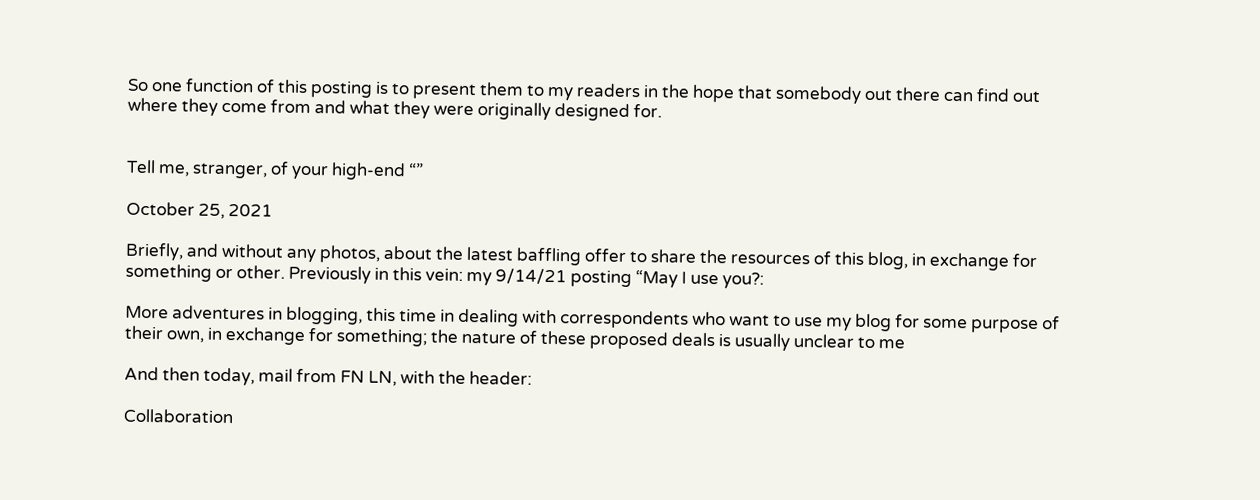So one function of this posting is to present them to my readers in the hope that somebody out there can find out where they come from and what they were originally designed for.


Tell me, stranger, of your high-end “”

October 25, 2021

Briefly, and without any photos, about the latest baffling offer to share the resources of this blog, in exchange for something or other. Previously in this vein: my 9/14/21 posting “May I use you?:

More adventures in blogging, this time in dealing with correspondents who want to use my blog for some purpose of their own, in exchange for something; the nature of these proposed deals is usually unclear to me

And then today, mail from FN LN, with the header:

Collaboration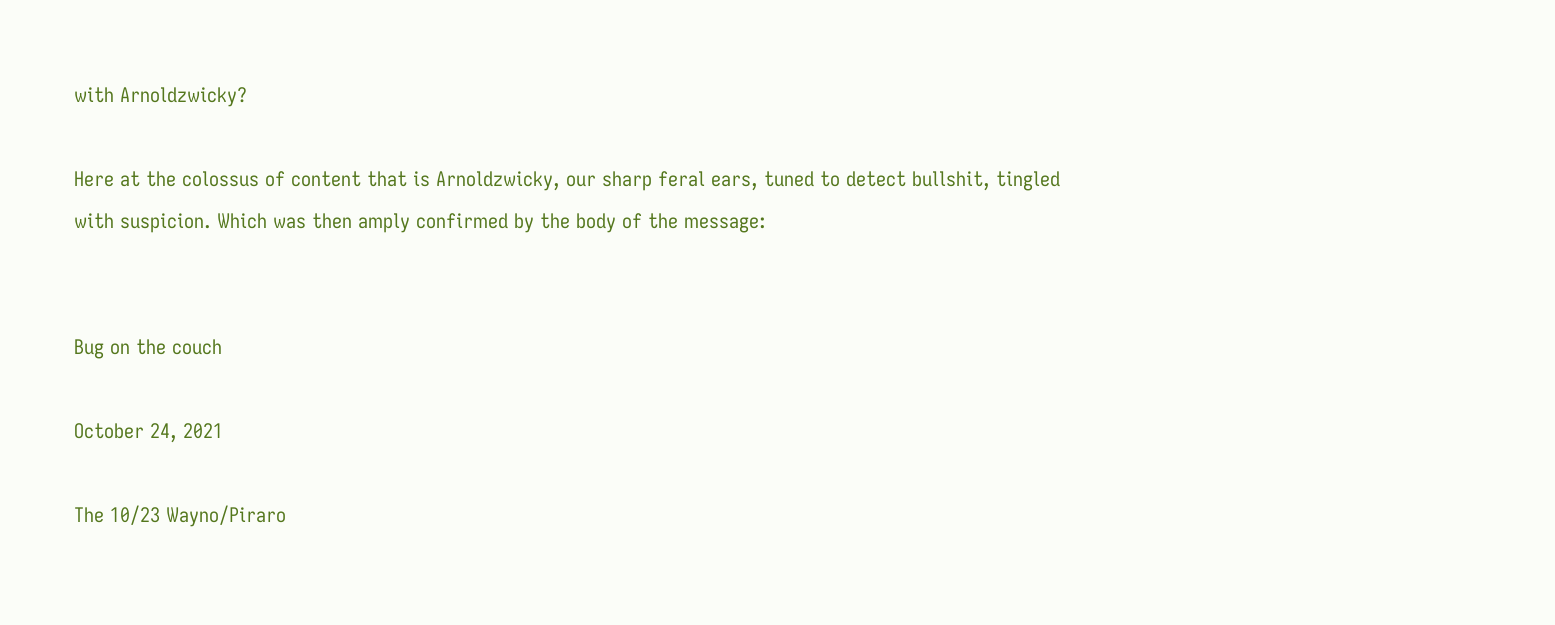with Arnoldzwicky?

Here at the colossus of content that is Arnoldzwicky, our sharp feral ears, tuned to detect bullshit, tingled with suspicion. Which was then amply confirmed by the body of the message:


Bug on the couch

October 24, 2021

The 10/23 Wayno/Piraro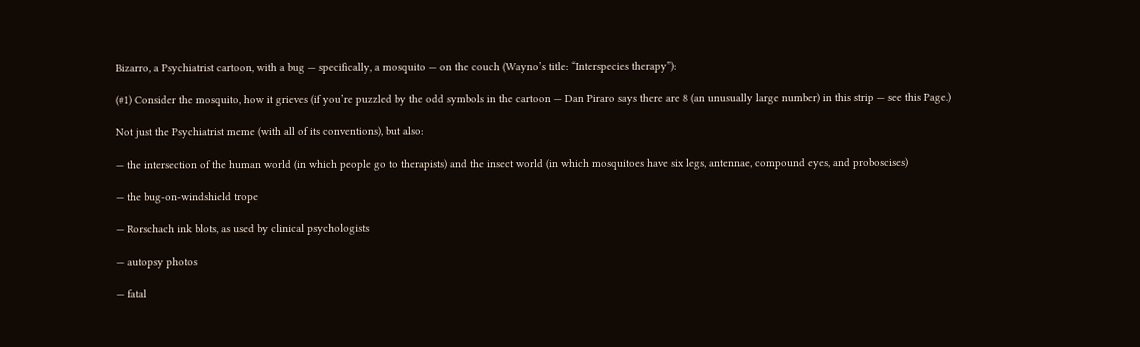Bizarro, a Psychiatrist cartoon, with a bug — specifically, a mosquito — on the couch (Wayno’s title: “Interspecies therapy”):

(#1) Consider the mosquito, how it grieves (if you’re puzzled by the odd symbols in the cartoon — Dan Piraro says there are 8 (an unusually large number) in this strip — see this Page.)

Not just the Psychiatrist meme (with all of its conventions), but also:

— the intersection of the human world (in which people go to therapists) and the insect world (in which mosquitoes have six legs, antennae, compound eyes, and proboscises)

— the bug-on-windshield trope

— Rorschach ink blots, as used by clinical psychologists

— autopsy photos

— fatal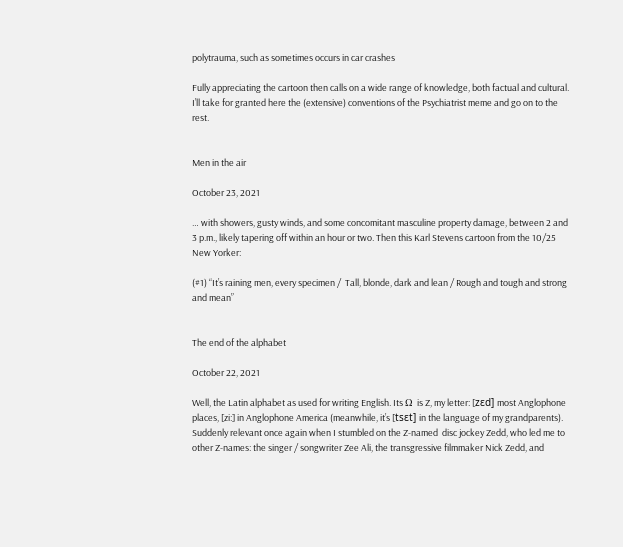polytrauma, such as sometimes occurs in car crashes

Fully appreciating the cartoon then calls on a wide range of knowledge, both factual and cultural. I’ll take for granted here the (extensive) conventions of the Psychiatrist meme and go on to the rest.


Men in the air

October 23, 2021

… with showers, gusty winds, and some concomitant masculine property damage, between 2 and 3 p.m., likely tapering off within an hour or two. Then this Karl Stevens cartoon from the 10/25 New Yorker:

(#1) “It’s raining men, every specimen /  Tall, blonde, dark and lean / Rough and tough and strong and mean”


The end of the alphabet

October 22, 2021

Well, the Latin alphabet as used for writing English. Its Ω is Z, my letter: [zɛd] most Anglophone places, [zi:] in Anglophone America (meanwhile, it’s [tsɛt] in the language of my grandparents). Suddenly relevant once again when I stumbled on the Z-named  disc jockey Zedd, who led me to other Z-names: the singer / songwriter Zee Ali, the transgressive filmmaker Nick Zedd, and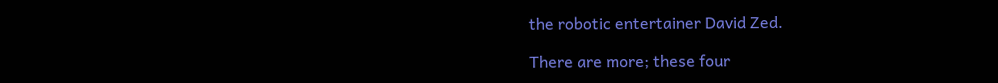the robotic entertainer David Zed.

There are more; these four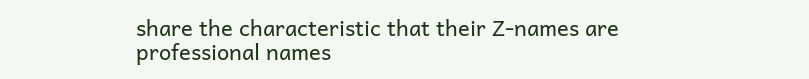share the characteristic that their Z-names are professional names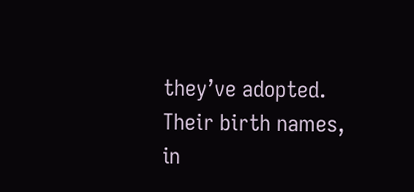they’ve adopted. Their birth names, in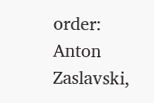order: Anton Zaslavski,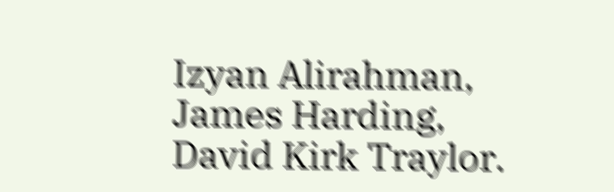Izyan Alirahman, James Harding, David Kirk Traylor.